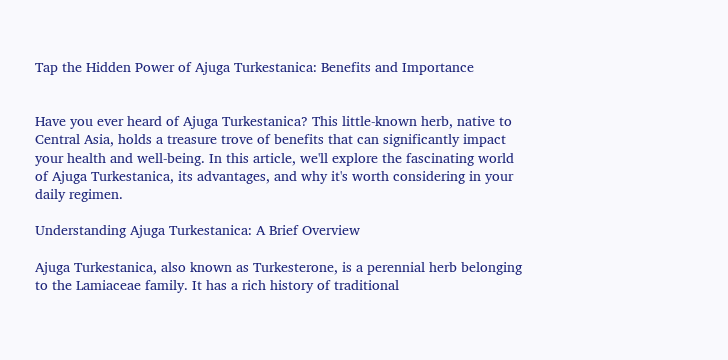Tap the Hidden Power of Ajuga Turkestanica: Benefits and Importance


Have you ever heard of Ajuga Turkestanica? This little-known herb, native to Central Asia, holds a treasure trove of benefits that can significantly impact your health and well-being. In this article, we'll explore the fascinating world of Ajuga Turkestanica, its advantages, and why it's worth considering in your daily regimen.

Understanding Ajuga Turkestanica: A Brief Overview

Ajuga Turkestanica, also known as Turkesterone, is a perennial herb belonging to the Lamiaceae family. It has a rich history of traditional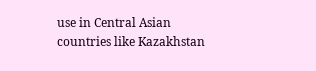use in Central Asian countries like Kazakhstan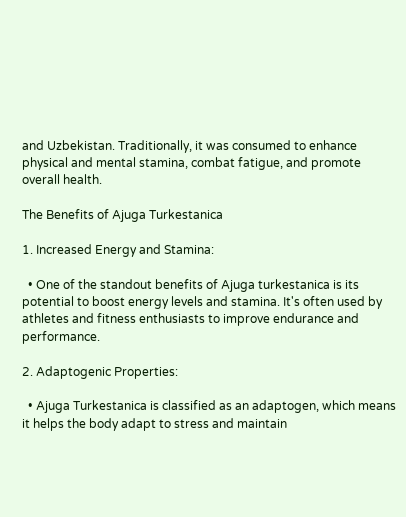and Uzbekistan. Traditionally, it was consumed to enhance physical and mental stamina, combat fatigue, and promote overall health.

The Benefits of Ajuga Turkestanica

1. Increased Energy and Stamina:

  • One of the standout benefits of Ajuga turkestanica is its potential to boost energy levels and stamina. It's often used by athletes and fitness enthusiasts to improve endurance and performance.

2. Adaptogenic Properties:

  • Ajuga Turkestanica is classified as an adaptogen, which means it helps the body adapt to stress and maintain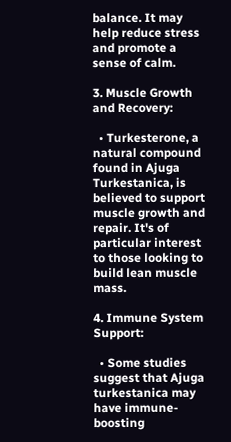balance. It may help reduce stress and promote a sense of calm.

3. Muscle Growth and Recovery:

  • Turkesterone, a natural compound found in Ajuga Turkestanica, is believed to support muscle growth and repair. It's of particular interest to those looking to build lean muscle mass.

4. Immune System Support:

  • Some studies suggest that Ajuga turkestanica may have immune-boosting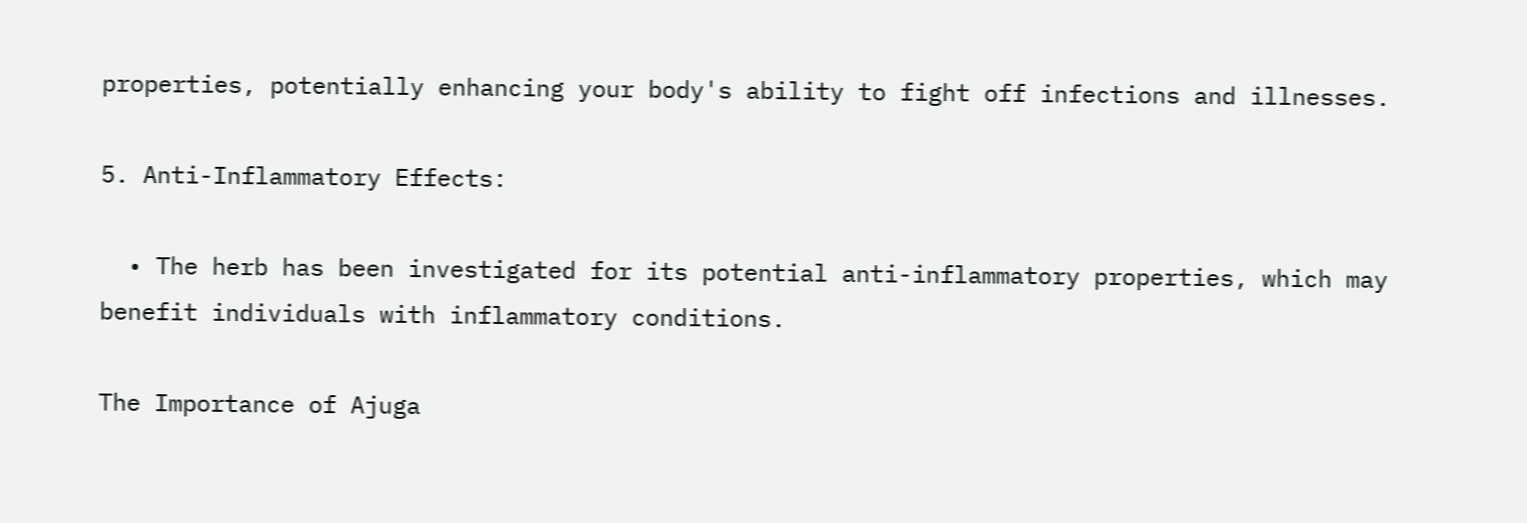properties, potentially enhancing your body's ability to fight off infections and illnesses.

5. Anti-Inflammatory Effects:

  • The herb has been investigated for its potential anti-inflammatory properties, which may benefit individuals with inflammatory conditions.

The Importance of Ajuga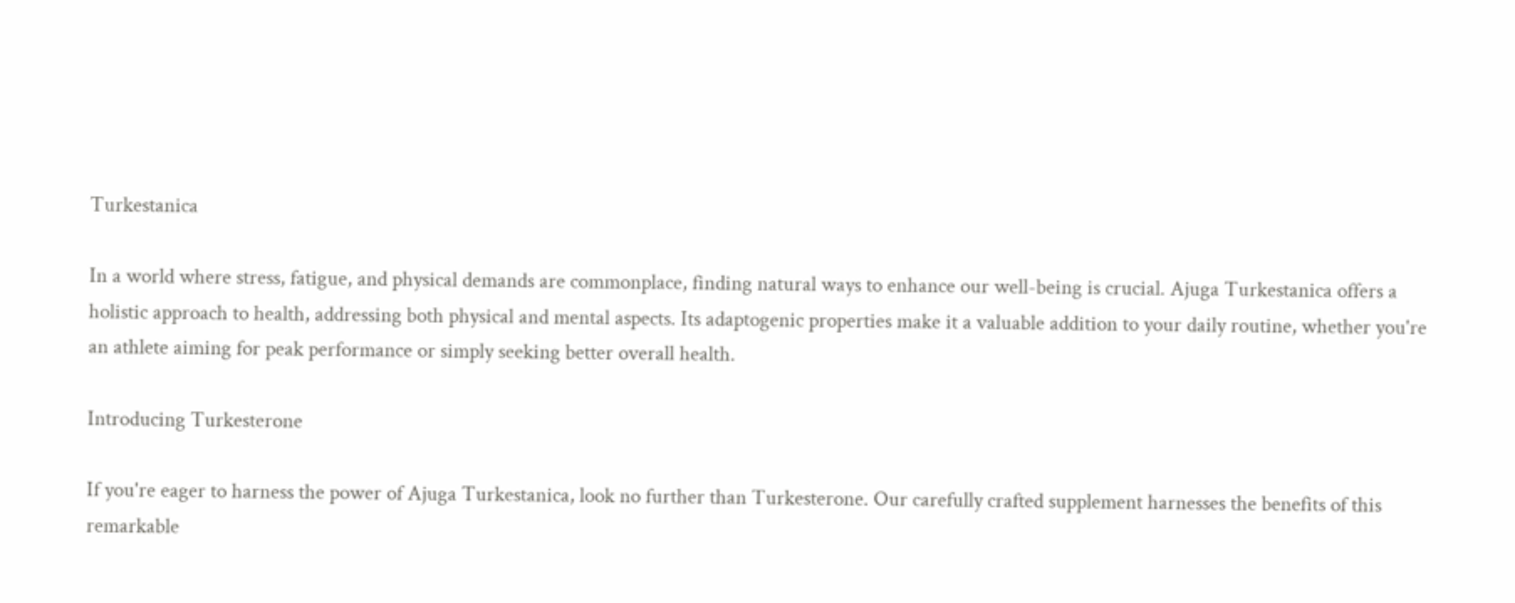Turkestanica

In a world where stress, fatigue, and physical demands are commonplace, finding natural ways to enhance our well-being is crucial. Ajuga Turkestanica offers a holistic approach to health, addressing both physical and mental aspects. Its adaptogenic properties make it a valuable addition to your daily routine, whether you're an athlete aiming for peak performance or simply seeking better overall health.

Introducing Turkesterone

If you're eager to harness the power of Ajuga Turkestanica, look no further than Turkesterone. Our carefully crafted supplement harnesses the benefits of this remarkable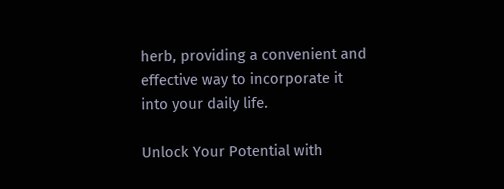herb, providing a convenient and effective way to incorporate it into your daily life.

Unlock Your Potential with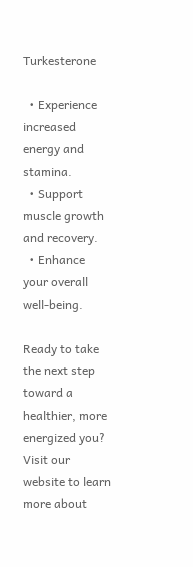Turkesterone

  • Experience increased energy and stamina.
  • Support muscle growth and recovery.
  • Enhance your overall well-being.

Ready to take the next step toward a healthier, more energized you? Visit our website to learn more about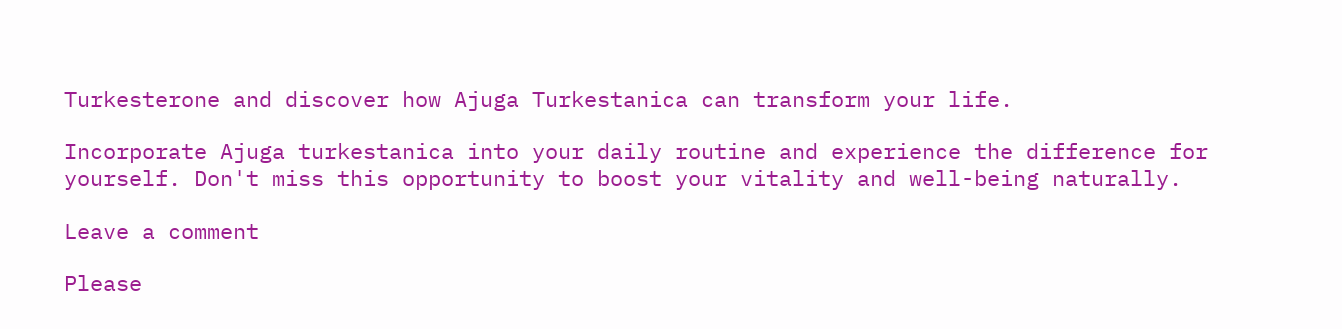Turkesterone and discover how Ajuga Turkestanica can transform your life.

Incorporate Ajuga turkestanica into your daily routine and experience the difference for yourself. Don't miss this opportunity to boost your vitality and well-being naturally.

Leave a comment

Please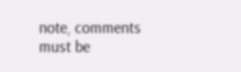note, comments must be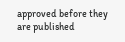approved before they are published